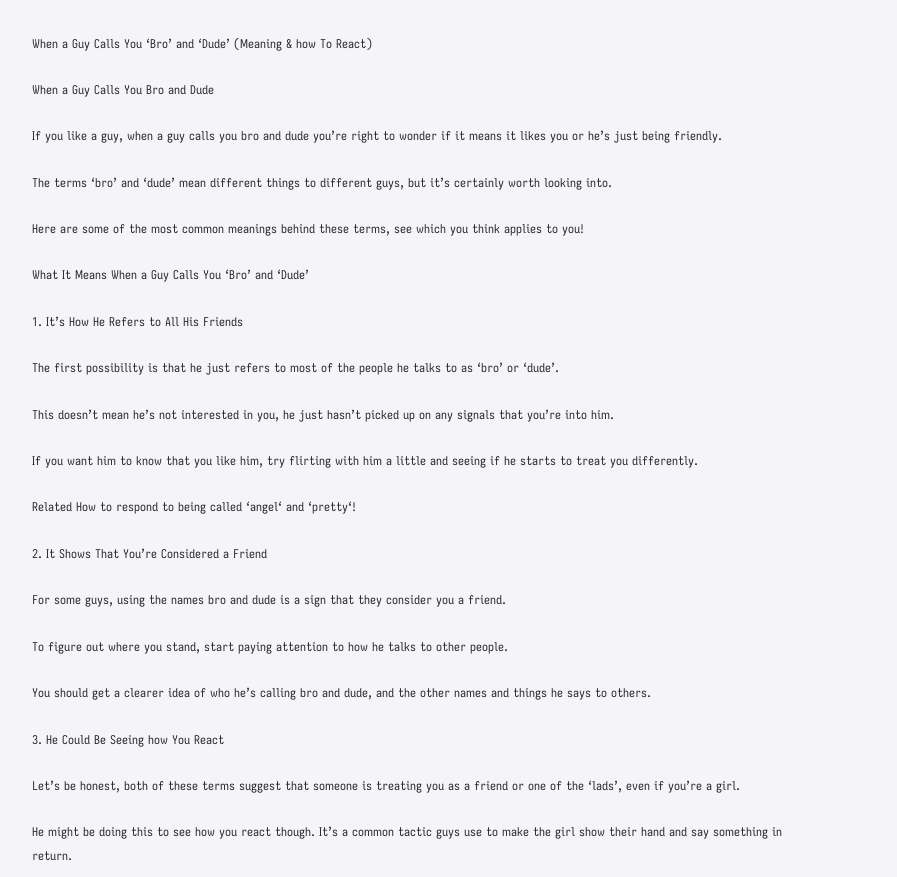When a Guy Calls You ‘Bro’ and ‘Dude’ (Meaning & how To React)

When a Guy Calls You Bro and Dude

If you like a guy, when a guy calls you bro and dude you’re right to wonder if it means it likes you or he’s just being friendly.

The terms ‘bro’ and ‘dude’ mean different things to different guys, but it’s certainly worth looking into.

Here are some of the most common meanings behind these terms, see which you think applies to you!

What It Means When a Guy Calls You ‘Bro’ and ‘Dude’

1. It’s How He Refers to All His Friends

The first possibility is that he just refers to most of the people he talks to as ‘bro’ or ‘dude’.

This doesn’t mean he’s not interested in you, he just hasn’t picked up on any signals that you’re into him.

If you want him to know that you like him, try flirting with him a little and seeing if he starts to treat you differently.

Related How to respond to being called ‘angel‘ and ‘pretty‘!

2. It Shows That You’re Considered a Friend

For some guys, using the names bro and dude is a sign that they consider you a friend.

To figure out where you stand, start paying attention to how he talks to other people.

You should get a clearer idea of who he’s calling bro and dude, and the other names and things he says to others.

3. He Could Be Seeing how You React

Let’s be honest, both of these terms suggest that someone is treating you as a friend or one of the ‘lads’, even if you’re a girl.

He might be doing this to see how you react though. It’s a common tactic guys use to make the girl show their hand and say something in return.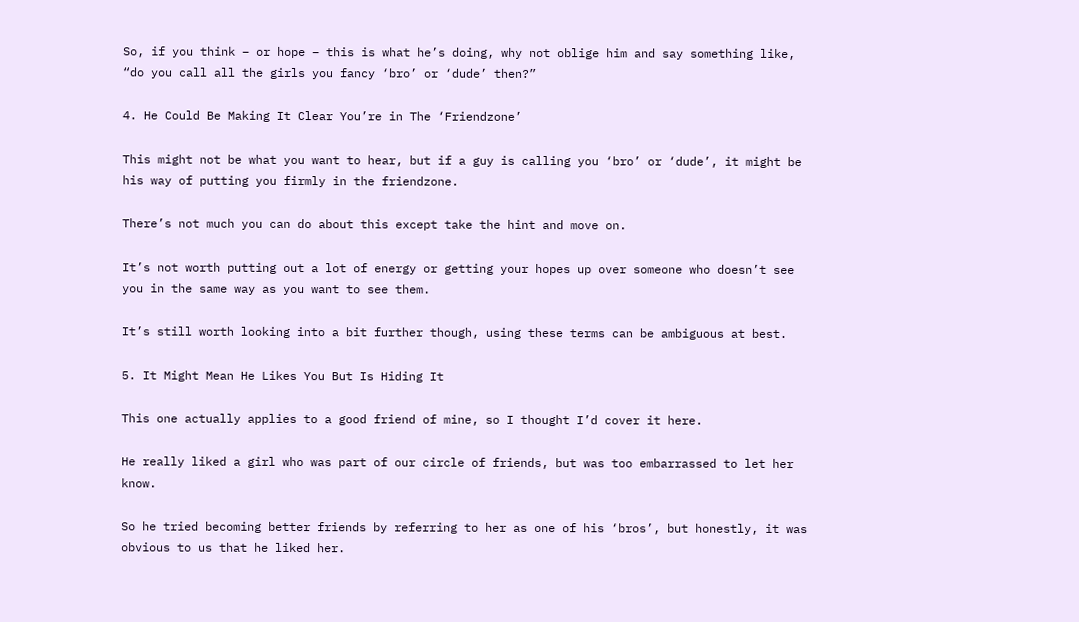So, if you think – or hope – this is what he’s doing, why not oblige him and say something like, “do you call all the girls you fancy ‘bro’ or ‘dude’ then?”

4. He Could Be Making It Clear You’re in The ‘Friendzone’

This might not be what you want to hear, but if a guy is calling you ‘bro’ or ‘dude’, it might be his way of putting you firmly in the friendzone.

There’s not much you can do about this except take the hint and move on.

It’s not worth putting out a lot of energy or getting your hopes up over someone who doesn’t see you in the same way as you want to see them.

It’s still worth looking into a bit further though, using these terms can be ambiguous at best.

5. It Might Mean He Likes You But Is Hiding It

This one actually applies to a good friend of mine, so I thought I’d cover it here.

He really liked a girl who was part of our circle of friends, but was too embarrassed to let her know.

So he tried becoming better friends by referring to her as one of his ‘bros’, but honestly, it was obvious to us that he liked her.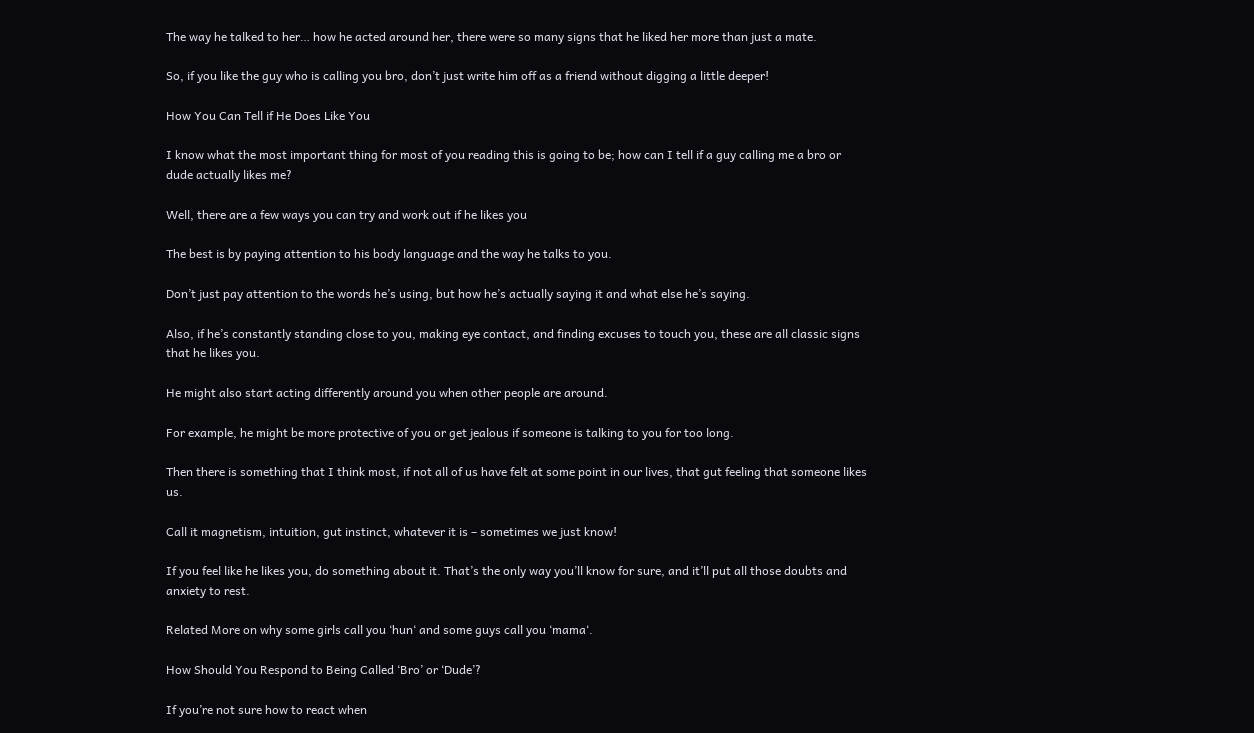The way he talked to her… how he acted around her, there were so many signs that he liked her more than just a mate.

So, if you like the guy who is calling you bro, don’t just write him off as a friend without digging a little deeper!

How You Can Tell if He Does Like You

I know what the most important thing for most of you reading this is going to be; how can I tell if a guy calling me a bro or dude actually likes me?

Well, there are a few ways you can try and work out if he likes you

The best is by paying attention to his body language and the way he talks to you.

Don’t just pay attention to the words he’s using, but how he’s actually saying it and what else he’s saying.

Also, if he’s constantly standing close to you, making eye contact, and finding excuses to touch you, these are all classic signs that he likes you.

He might also start acting differently around you when other people are around.

For example, he might be more protective of you or get jealous if someone is talking to you for too long.

Then there is something that I think most, if not all of us have felt at some point in our lives, that gut feeling that someone likes us.

Call it magnetism, intuition, gut instinct, whatever it is – sometimes we just know!

If you feel like he likes you, do something about it. That’s the only way you’ll know for sure, and it’ll put all those doubts and anxiety to rest.

Related More on why some girls call you ‘hun‘ and some guys call you ‘mama‘.

How Should You Respond to Being Called ‘Bro’ or ‘Dude’?

If you’re not sure how to react when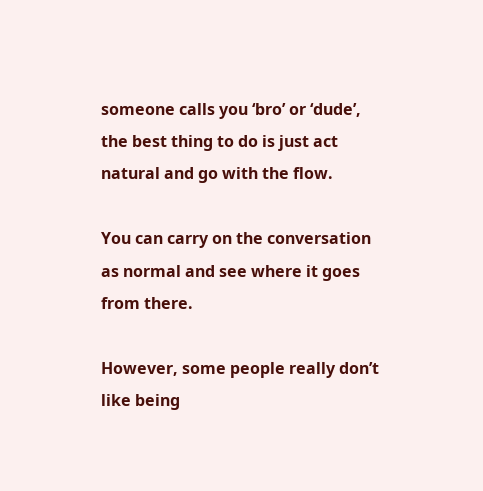someone calls you ‘bro’ or ‘dude’, the best thing to do is just act natural and go with the flow.

You can carry on the conversation as normal and see where it goes from there.

However, some people really don’t like being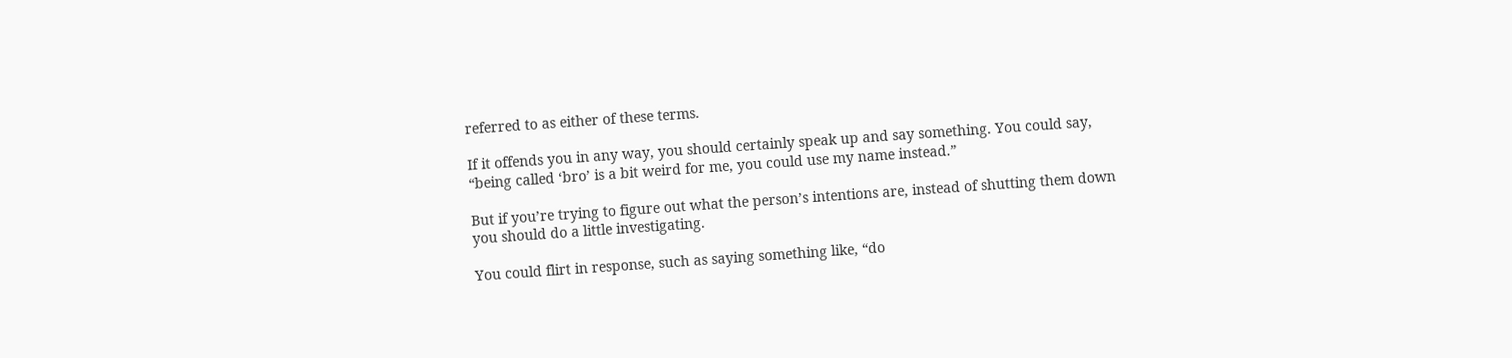referred to as either of these terms.

If it offends you in any way, you should certainly speak up and say something. You could say, “being called ‘bro’ is a bit weird for me, you could use my name instead.”

But if you’re trying to figure out what the person’s intentions are, instead of shutting them down you should do a little investigating.

You could flirt in response, such as saying something like, “do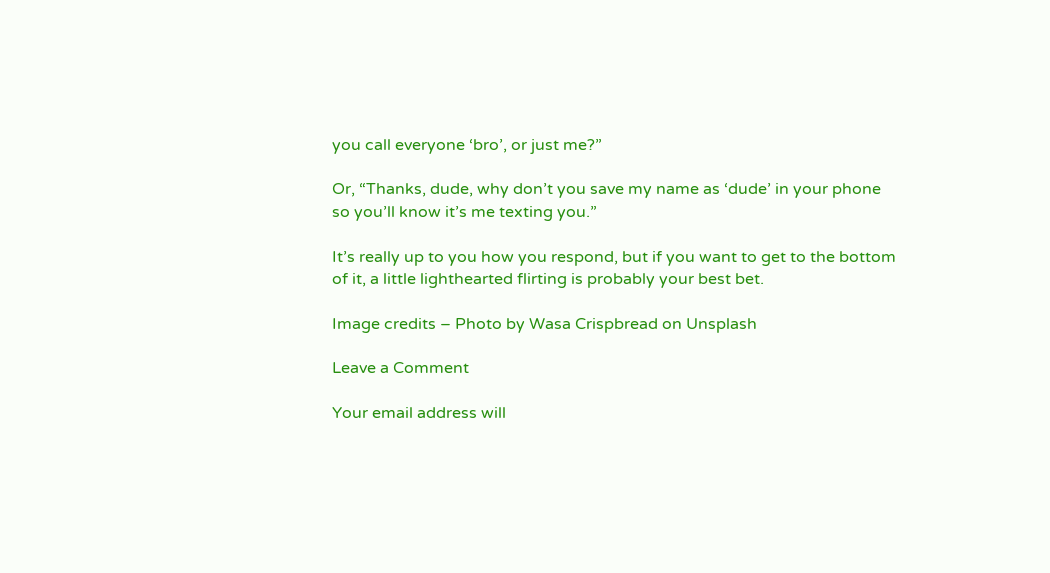you call everyone ‘bro’, or just me?”

Or, “Thanks, dude, why don’t you save my name as ‘dude’ in your phone so you’ll know it’s me texting you.”

It’s really up to you how you respond, but if you want to get to the bottom of it, a little lighthearted flirting is probably your best bet.

Image credits – Photo by Wasa Crispbread on Unsplash

Leave a Comment

Your email address will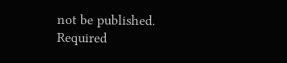not be published. Required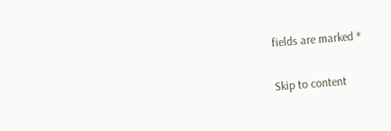fields are marked *

Skip to content